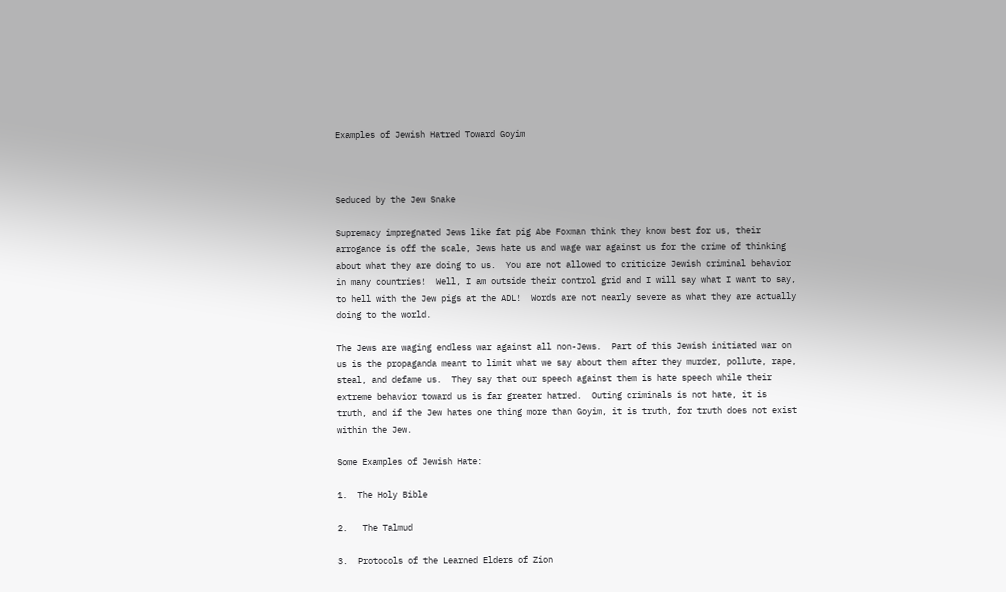Examples of Jewish Hatred Toward Goyim



Seduced by the Jew Snake

Supremacy impregnated Jews like fat pig Abe Foxman think they know best for us, their arrogance is off the scale, Jews hate us and wage war against us for the crime of thinking about what they are doing to us.  You are not allowed to criticize Jewish criminal behavior in many countries!  Well, I am outside their control grid and I will say what I want to say, to hell with the Jew pigs at the ADL!  Words are not nearly severe as what they are actually doing to the world.

The Jews are waging endless war against all non-Jews.  Part of this Jewish initiated war on us is the propaganda meant to limit what we say about them after they murder, pollute, rape, steal, and defame us.  They say that our speech against them is hate speech while their extreme behavior toward us is far greater hatred.  Outing criminals is not hate, it is truth, and if the Jew hates one thing more than Goyim, it is truth, for truth does not exist within the Jew.

Some Examples of Jewish Hate:

1.  The Holy Bible

2.   The Talmud

3.  Protocols of the Learned Elders of Zion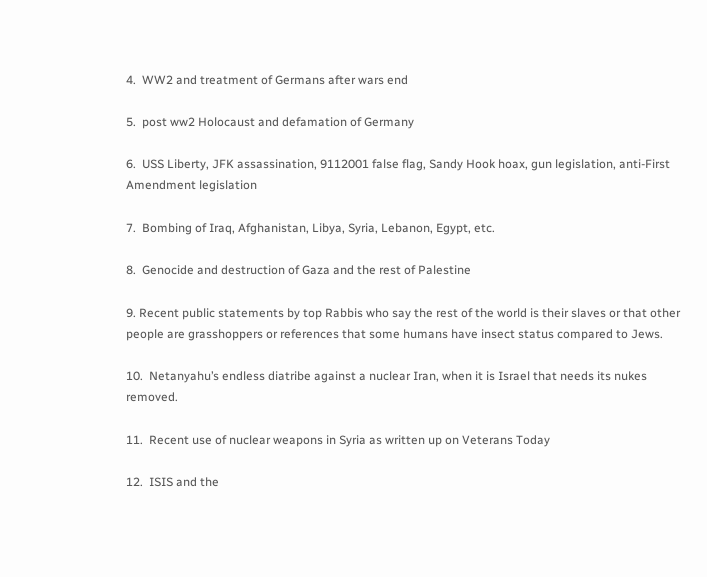4.  WW2 and treatment of Germans after wars end

5.  post ww2 Holocaust and defamation of Germany

6.  USS Liberty, JFK assassination, 9112001 false flag, Sandy Hook hoax, gun legislation, anti-First Amendment legislation

7.  Bombing of Iraq, Afghanistan, Libya, Syria, Lebanon, Egypt, etc.

8.  Genocide and destruction of Gaza and the rest of Palestine

9. Recent public statements by top Rabbis who say the rest of the world is their slaves or that other people are grasshoppers or references that some humans have insect status compared to Jews.

10.  Netanyahu’s endless diatribe against a nuclear Iran, when it is Israel that needs its nukes removed.

11.  Recent use of nuclear weapons in Syria as written up on Veterans Today

12.  ISIS and the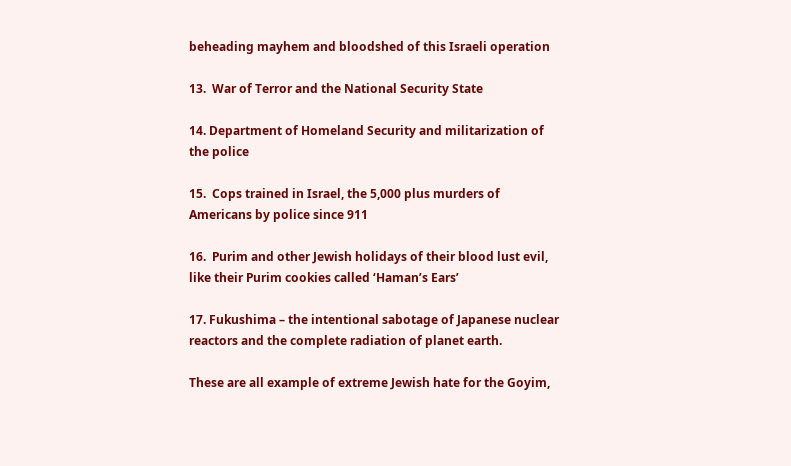beheading mayhem and bloodshed of this Israeli operation

13.  War of Terror and the National Security State

14. Department of Homeland Security and militarization of the police

15.  Cops trained in Israel, the 5,000 plus murders of Americans by police since 911

16.  Purim and other Jewish holidays of their blood lust evil, like their Purim cookies called ‘Haman’s Ears’

17. Fukushima – the intentional sabotage of Japanese nuclear reactors and the complete radiation of planet earth.

These are all example of extreme Jewish hate for the Goyim,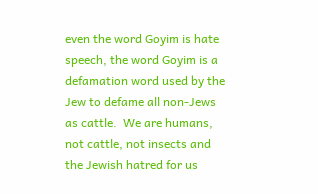even the word Goyim is hate speech, the word Goyim is a defamation word used by the Jew to defame all non-Jews as cattle.  We are humans, not cattle, not insects and the Jewish hatred for us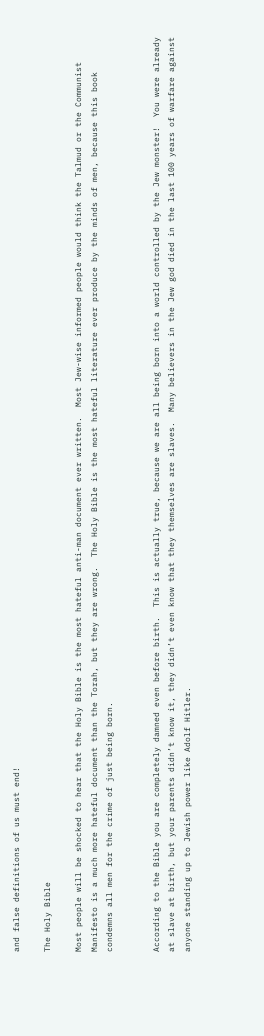and false definitions of us must end!

The Holy Bible

Most people will be shocked to hear that the Holy Bible is the most hateful anti-man document ever written.  Most Jew-wise informed people would think the Talmud or the Communist Manifesto is a much more hateful document than the Torah, but they are wrong.  The Holy Bible is the most hateful literature ever produce by the minds of men, because this book condemns all men for the crime of just being born.


According to the Bible you are completely damned even before birth.  This is actually true, because we are all being born into a world controlled by the Jew monster!  You were already at slave at birth, but your parents didn’t know it, they didn’t even know that they themselves are slaves.  Many believers in the Jew god died in the last 100 years of warfare against anyone standing up to Jewish power like Adolf Hitler.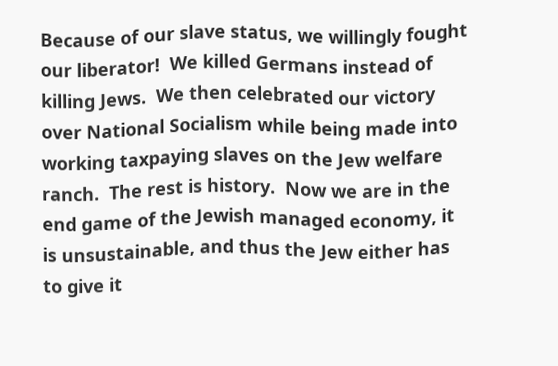Because of our slave status, we willingly fought our liberator!  We killed Germans instead of killing Jews.  We then celebrated our victory over National Socialism while being made into working taxpaying slaves on the Jew welfare ranch.  The rest is history.  Now we are in the end game of the Jewish managed economy, it is unsustainable, and thus the Jew either has to give it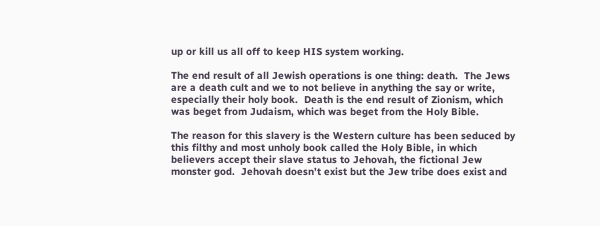up or kill us all off to keep HIS system working.

The end result of all Jewish operations is one thing: death.  The Jews are a death cult and we to not believe in anything the say or write, especially their holy book.  Death is the end result of Zionism, which was beget from Judaism, which was beget from the Holy Bible.

The reason for this slavery is the Western culture has been seduced by this filthy and most unholy book called the Holy Bible, in which believers accept their slave status to Jehovah, the fictional Jew monster god.  Jehovah doesn’t exist but the Jew tribe does exist and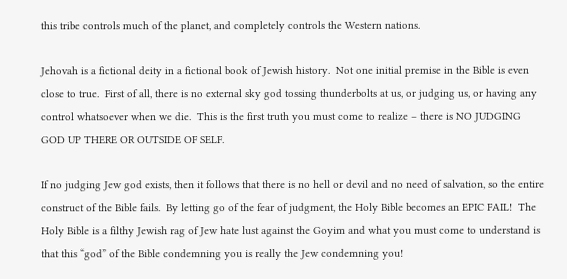this tribe controls much of the planet, and completely controls the Western nations.

Jehovah is a fictional deity in a fictional book of Jewish history.  Not one initial premise in the Bible is even close to true.  First of all, there is no external sky god tossing thunderbolts at us, or judging us, or having any control whatsoever when we die.  This is the first truth you must come to realize – there is NO JUDGING GOD UP THERE OR OUTSIDE OF SELF.

If no judging Jew god exists, then it follows that there is no hell or devil and no need of salvation, so the entire construct of the Bible fails.  By letting go of the fear of judgment, the Holy Bible becomes an EPIC FAIL!  The Holy Bible is a filthy Jewish rag of Jew hate lust against the Goyim and what you must come to understand is that this “god” of the Bible condemning you is really the Jew condemning you!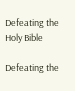Defeating the Holy Bible

Defeating the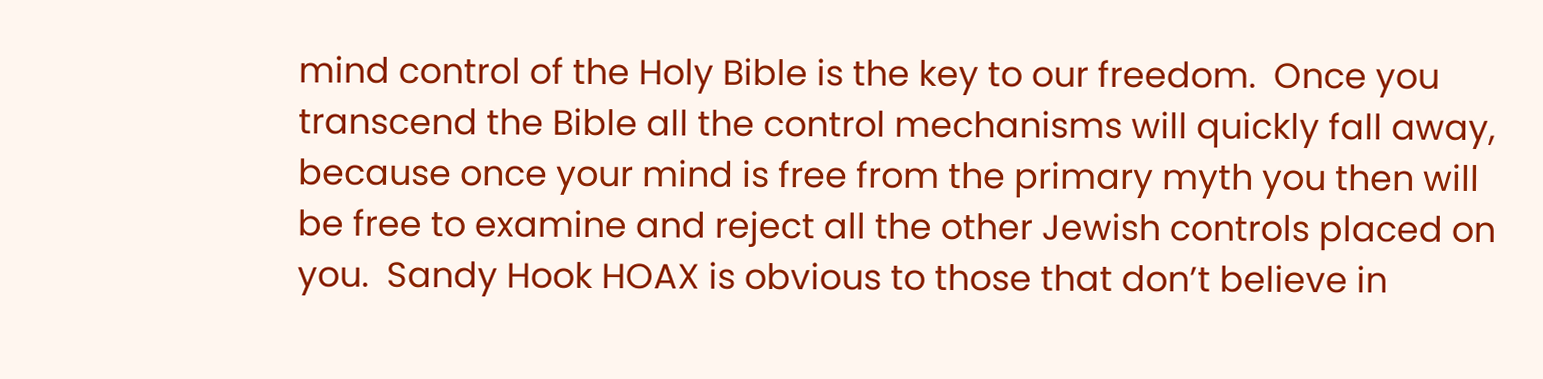mind control of the Holy Bible is the key to our freedom.  Once you transcend the Bible all the control mechanisms will quickly fall away, because once your mind is free from the primary myth you then will be free to examine and reject all the other Jewish controls placed on you.  Sandy Hook HOAX is obvious to those that don’t believe in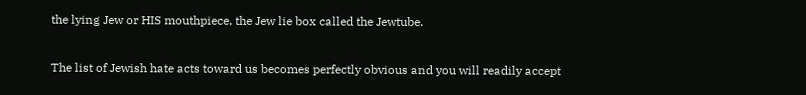the lying Jew or HIS mouthpiece, the Jew lie box called the Jewtube.

The list of Jewish hate acts toward us becomes perfectly obvious and you will readily accept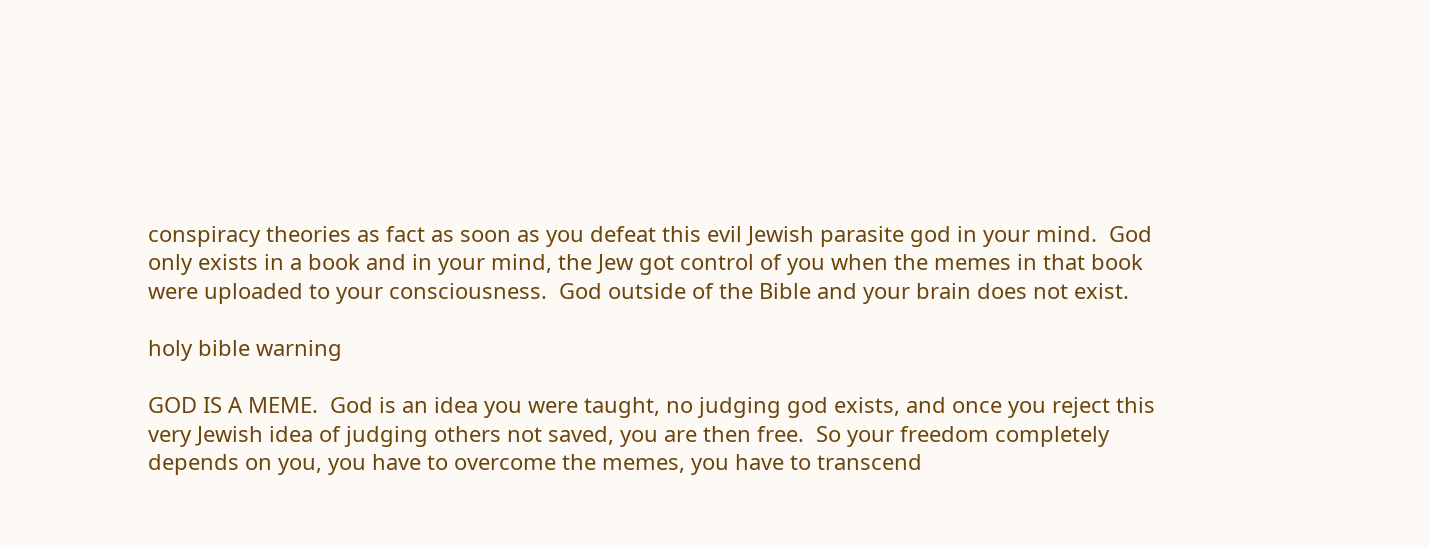conspiracy theories as fact as soon as you defeat this evil Jewish parasite god in your mind.  God only exists in a book and in your mind, the Jew got control of you when the memes in that book were uploaded to your consciousness.  God outside of the Bible and your brain does not exist.

holy bible warning

GOD IS A MEME.  God is an idea you were taught, no judging god exists, and once you reject this very Jewish idea of judging others not saved, you are then free.  So your freedom completely depends on you, you have to overcome the memes, you have to transcend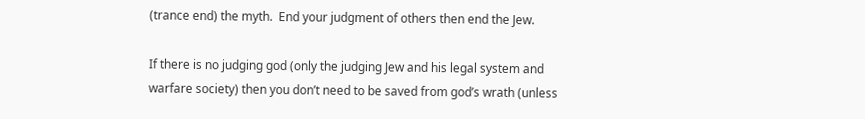(trance end) the myth.  End your judgment of others then end the Jew.

If there is no judging god (only the judging Jew and his legal system and warfare society) then you don’t need to be saved from god’s wrath (unless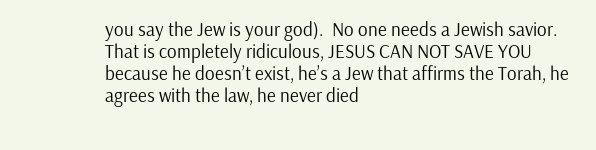you say the Jew is your god).  No one needs a Jewish savior.  That is completely ridiculous, JESUS CAN NOT SAVE YOU because he doesn’t exist, he’s a Jew that affirms the Torah, he agrees with the law, he never died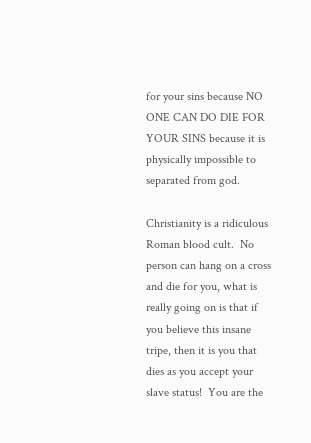for your sins because NO ONE CAN DO DIE FOR YOUR SINS because it is physically impossible to separated from god.

Christianity is a ridiculous Roman blood cult.  No person can hang on a cross and die for you, what is really going on is that if you believe this insane tripe, then it is you that dies as you accept your slave status!  You are the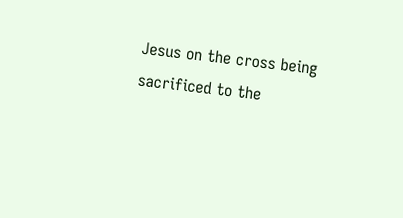Jesus on the cross being sacrificed to the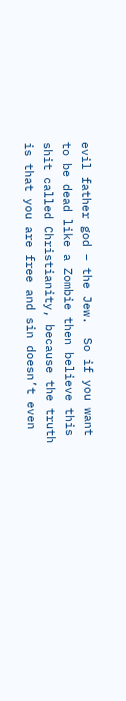evil father god – the Jew.  So if you want to be dead like a Zombie then believe this shit called Christianity, because the truth is that you are free and sin doesn’t even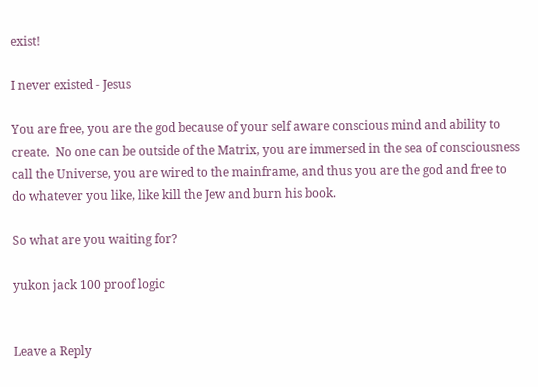exist!

I never existed - Jesus

You are free, you are the god because of your self aware conscious mind and ability to create.  No one can be outside of the Matrix, you are immersed in the sea of consciousness call the Universe, you are wired to the mainframe, and thus you are the god and free to do whatever you like, like kill the Jew and burn his book.

So what are you waiting for?

yukon jack 100 proof logic


Leave a Reply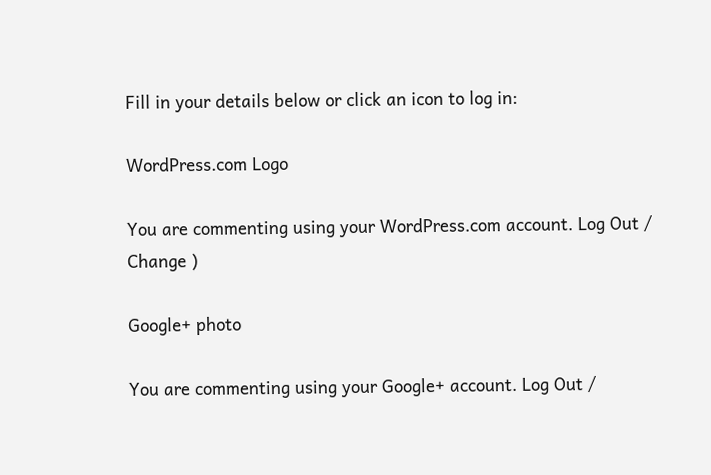Fill in your details below or click an icon to log in:

WordPress.com Logo

You are commenting using your WordPress.com account. Log Out /  Change )

Google+ photo

You are commenting using your Google+ account. Log Out /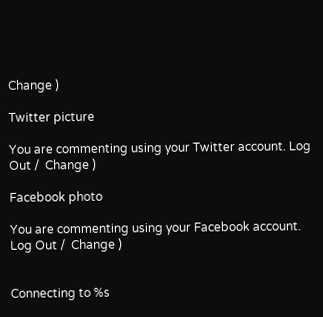Change )

Twitter picture

You are commenting using your Twitter account. Log Out /  Change )

Facebook photo

You are commenting using your Facebook account. Log Out /  Change )


Connecting to %s